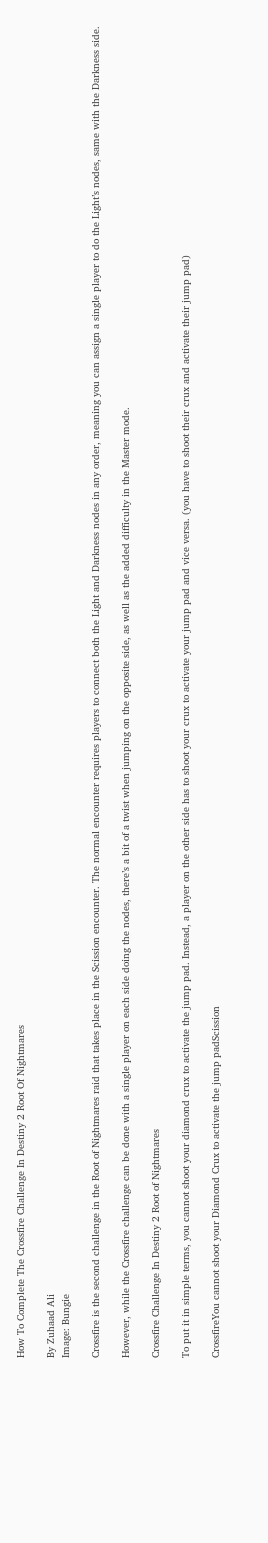How To Complete The Crossfire Challenge In Destiny 2 Root Of Nightmares

By Zuhaad Ali
Image: Bungie

Crossfire is the second challenge in the Root of Nightmares raid that takes place in the Scission encounter. The normal encounter requires players to connect both the Light and Darkness nodes in any order, meaning you can assign a single player to do the Light’s nodes, same with the Darkness side.

However, while the Crossfire challenge can be done with a single player on each side doing the nodes, there’s a bit of a twist when jumping on the opposite side, as well as the added difficulty in the Master mode.

Crossfire Challenge In Destiny 2 Root of Nightmares

To put it in simple terms, you cannot shoot your diamond crux to activate the jump pad. Instead, a player on the other side has to shoot your crux to activate your jump pad and vice versa. (you have to shoot their crux and activate their jump pad)

CrossfireYou cannot shoot your Diamond Crux to activate the jump padScission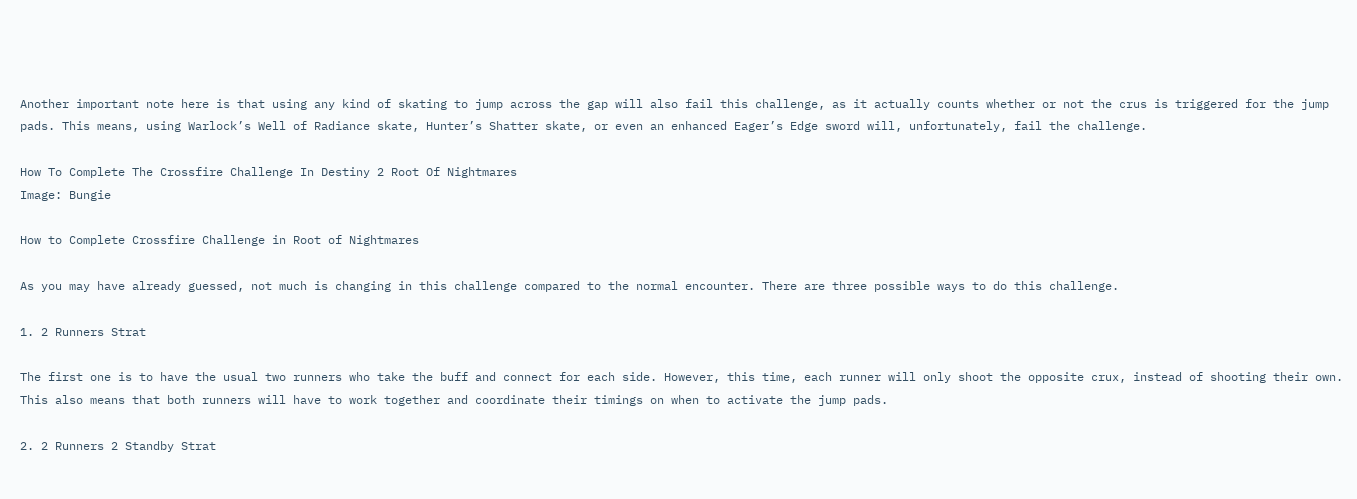Another important note here is that using any kind of skating to jump across the gap will also fail this challenge, as it actually counts whether or not the crus is triggered for the jump pads. This means, using Warlock’s Well of Radiance skate, Hunter’s Shatter skate, or even an enhanced Eager’s Edge sword will, unfortunately, fail the challenge.

How To Complete The Crossfire Challenge In Destiny 2 Root Of Nightmares
Image: Bungie

How to Complete Crossfire Challenge in Root of Nightmares

As you may have already guessed, not much is changing in this challenge compared to the normal encounter. There are three possible ways to do this challenge.

1. 2 Runners Strat

The first one is to have the usual two runners who take the buff and connect for each side. However, this time, each runner will only shoot the opposite crux, instead of shooting their own. This also means that both runners will have to work together and coordinate their timings on when to activate the jump pads.

2. 2 Runners 2 Standby Strat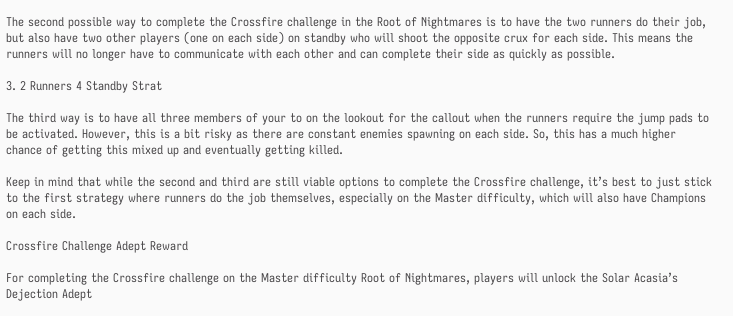The second possible way to complete the Crossfire challenge in the Root of Nightmares is to have the two runners do their job, but also have two other players (one on each side) on standby who will shoot the opposite crux for each side. This means the runners will no longer have to communicate with each other and can complete their side as quickly as possible.

3. 2 Runners 4 Standby Strat

The third way is to have all three members of your to on the lookout for the callout when the runners require the jump pads to be activated. However, this is a bit risky as there are constant enemies spawning on each side. So, this has a much higher chance of getting this mixed up and eventually getting killed.

Keep in mind that while the second and third are still viable options to complete the Crossfire challenge, it’s best to just stick to the first strategy where runners do the job themselves, especially on the Master difficulty, which will also have Champions on each side.

Crossfire Challenge Adept Reward

For completing the Crossfire challenge on the Master difficulty Root of Nightmares, players will unlock the Solar Acasia’s Dejection Adept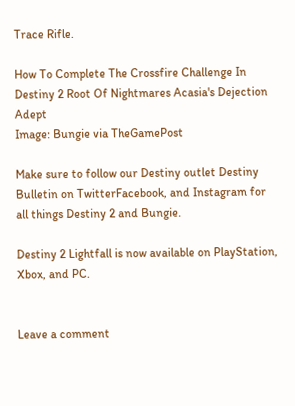Trace Rifle.

How To Complete The Crossfire Challenge In Destiny 2 Root Of Nightmares Acasia's Dejection Adept
Image: Bungie via TheGamePost

Make sure to follow our Destiny outlet Destiny Bulletin on TwitterFacebook, and Instagram for all things Destiny 2 and Bungie.

Destiny 2 Lightfall is now available on PlayStation, Xbox, and PC.


Leave a comment